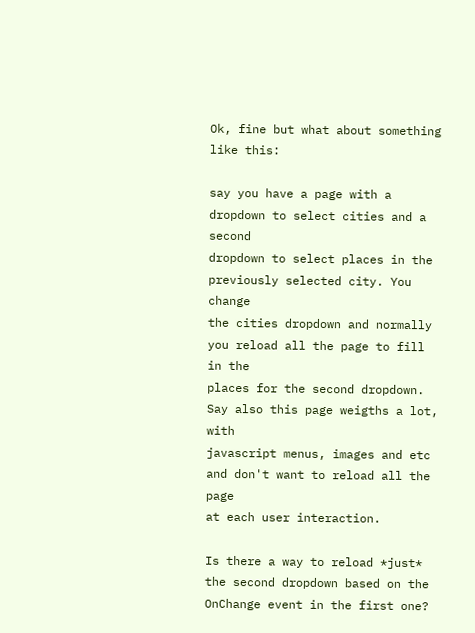Ok, fine but what about something like this:

say you have a page with a dropdown to select cities and a second
dropdown to select places in the previously selected city. You change
the cities dropdown and normally you reload all the page to fill in the
places for the second dropdown. Say also this page weigths a lot, with
javascript menus, images and etc and don't want to reload all the page
at each user interaction.

Is there a way to reload *just* the second dropdown based on the
OnChange event in the first one?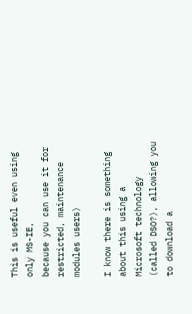This is useful even using only MS-IE,
because you can use it for restricted, maintenance modules users)

I know there is something about this using a Microsoft technology
(called DSO?), allowing you to download a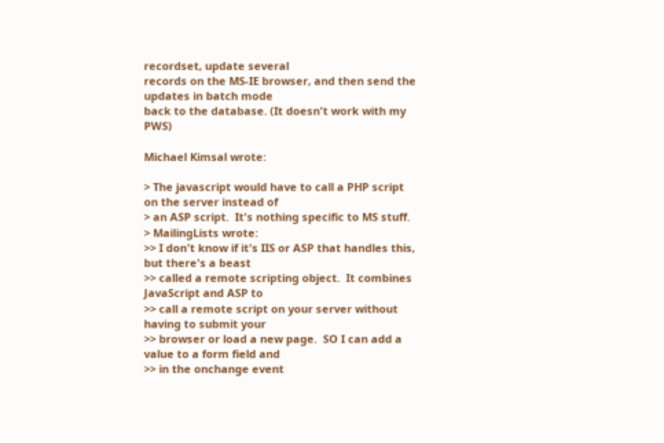recordset, update several
records on the MS-IE browser, and then send the updates in batch mode
back to the database. (It doesn't work with my PWS)

Michael Kimsal wrote:

> The javascript would have to call a PHP script on the server instead of
> an ASP script.  It's nothing specific to MS stuff.
> MailingLists wrote:
>> I don't know if it's IIS or ASP that handles this, but there's a beast
>> called a remote scripting object.  It combines JavaScript and ASP to
>> call a remote script on your server without having to submit your
>> browser or load a new page.  SO I can add a value to a form field and
>> in the onchange event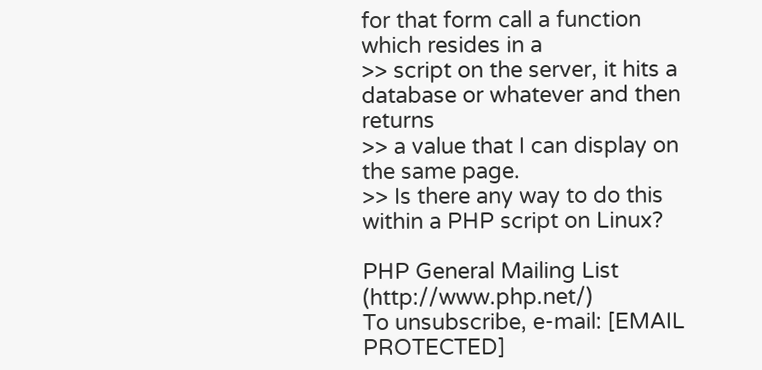for that form call a function which resides in a
>> script on the server, it hits a database or whatever and then returns
>> a value that I can display on the same page.
>> Is there any way to do this within a PHP script on Linux?

PHP General Mailing List (http://www.php.net/)
To unsubscribe, e-mail: [EMAIL PROTECTED]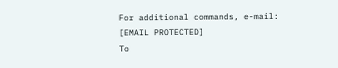For additional commands, e-mail: [EMAIL PROTECTED]
To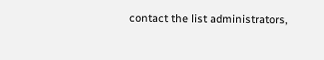contact the list administrators,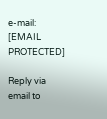e-mail: [EMAIL PROTECTED]

Reply via email to